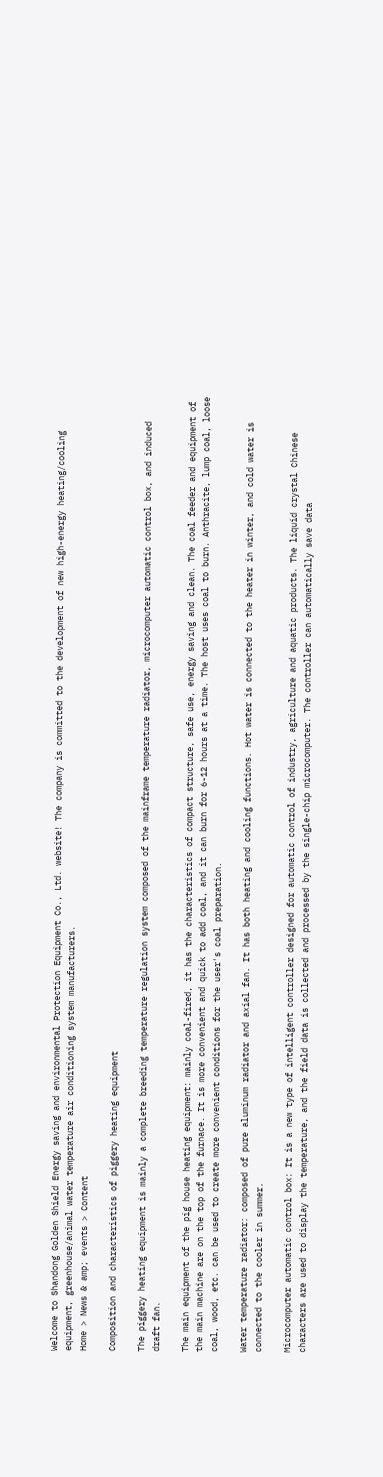Welcome to Shandong Golden Shield Energy saving and environmental Protection Equipment Co., Ltd. website! The company is committed to the development of new high-energy heating/cooling equipment, greenhouse/animal water temperature air conditioning system manufacturers.
Home > News & amp; events > Content

Composition and characteristics of piggery heating equipment

The piggery heating equipment is mainly a complete breeding temperature regulation system composed of the mainframe temperature radiator, microcomputer automatic control box, and induced draft fan.

The main equipment of the pig house heating equipment: mainly coal-fired, it has the characteristics of compact structure, safe use, energy saving and clean. The coal feeder and equipment of the main machine are on the top of the furnace. It is more convenient and quick to add coal, and it can burn for 6-12 hours at a time. The host uses coal to burn. Anthracite, lump coal, loose coal, wood, etc. can be used to create more convenient conditions for the user's coal preparation.

Water temperature radiator: composed of pure aluminum radiator and axial fan. It has both heating and cooling functions. Hot water is connected to the heater in winter, and cold water is connected to the cooler in summer.

Microcomputer automatic control box: It is a new type of intelligent controller designed for automatic control of industry, agriculture and aquatic products. The liquid crystal Chinese characters are used to display the temperature, and the field data is collected and processed by the single-chip microcomputer. The controller can automatically save data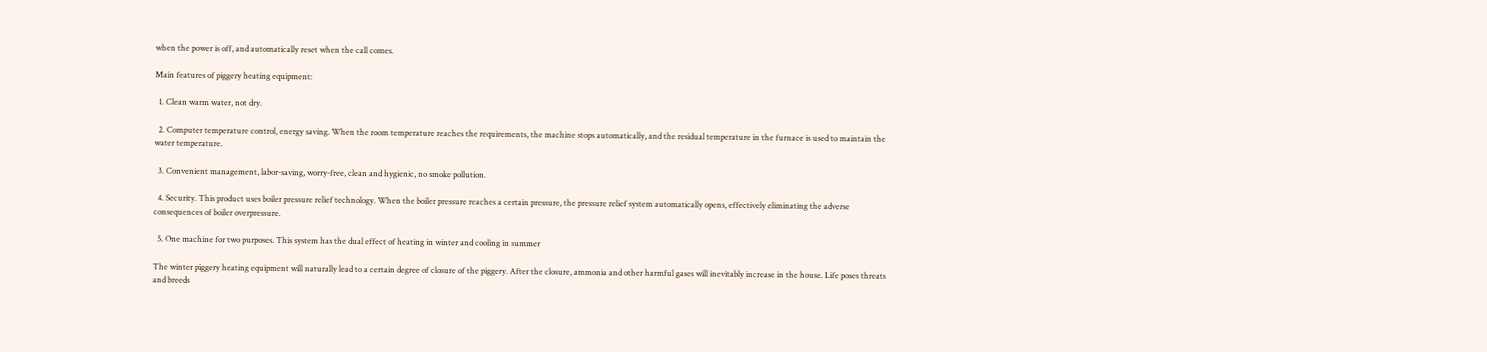when the power is off, and automatically reset when the call comes.

Main features of piggery heating equipment:

  1. Clean warm water, not dry.

  2. Computer temperature control, energy saving. When the room temperature reaches the requirements, the machine stops automatically, and the residual temperature in the furnace is used to maintain the water temperature.

  3. Convenient management, labor-saving, worry-free, clean and hygienic, no smoke pollution.

  4. Security. This product uses boiler pressure relief technology. When the boiler pressure reaches a certain pressure, the pressure relief system automatically opens, effectively eliminating the adverse consequences of boiler overpressure.

  5. One machine for two purposes. This system has the dual effect of heating in winter and cooling in summer

The winter piggery heating equipment will naturally lead to a certain degree of closure of the piggery. After the closure, ammonia and other harmful gases will inevitably increase in the house. Life poses threats and breeds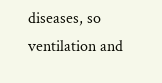diseases, so ventilation and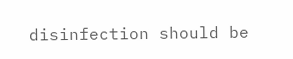disinfection should be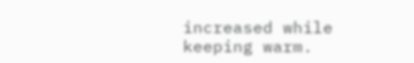increased while keeping warm.